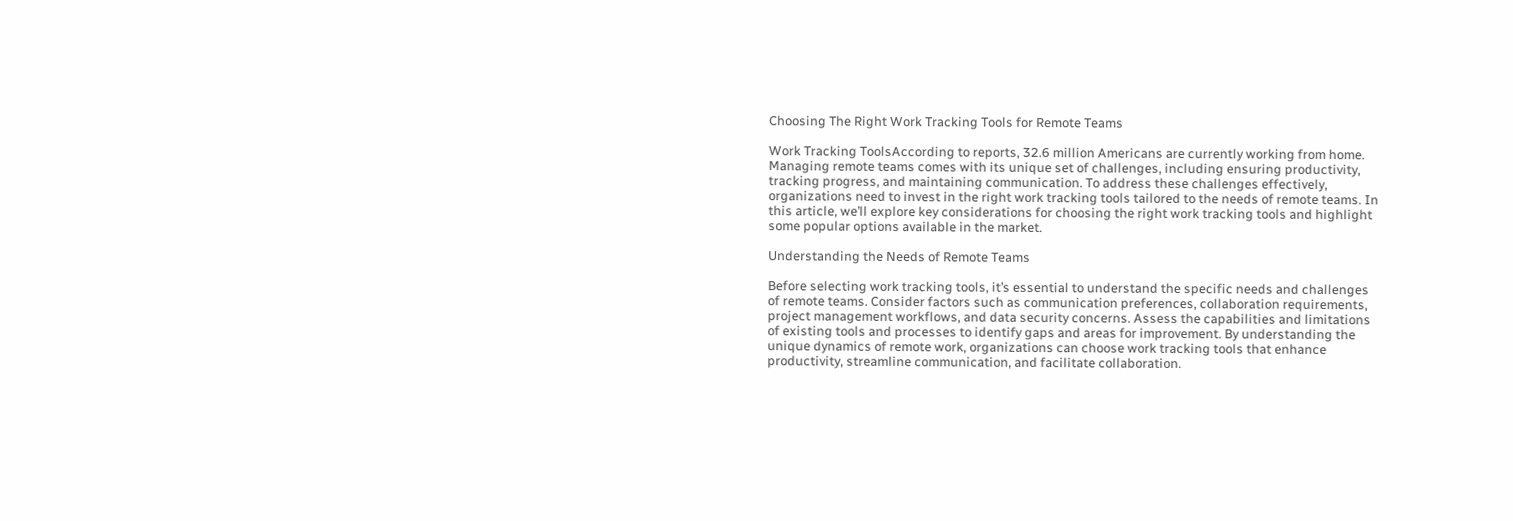Choosing The Right Work Tracking Tools for Remote Teams

Work Tracking ToolsAccording to reports, 32.6 million Americans are currently working from home. Managing remote teams comes with its unique set of challenges, including ensuring productivity, tracking progress, and maintaining communication. To address these challenges effectively, organizations need to invest in the right work tracking tools tailored to the needs of remote teams. In this article, we’ll explore key considerations for choosing the right work tracking tools and highlight some popular options available in the market.

Understanding the Needs of Remote Teams

Before selecting work tracking tools, it’s essential to understand the specific needs and challenges of remote teams. Consider factors such as communication preferences, collaboration requirements, project management workflows, and data security concerns. Assess the capabilities and limitations of existing tools and processes to identify gaps and areas for improvement. By understanding the unique dynamics of remote work, organizations can choose work tracking tools that enhance productivity, streamline communication, and facilitate collaboration.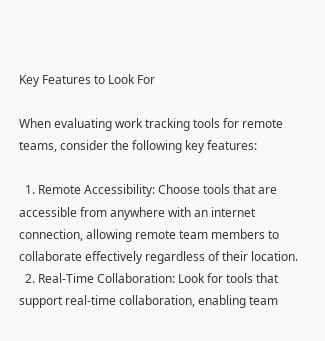Key Features to Look For

When evaluating work tracking tools for remote teams, consider the following key features:

  1. Remote Accessibility: Choose tools that are accessible from anywhere with an internet connection, allowing remote team members to collaborate effectively regardless of their location.
  2. Real-Time Collaboration: Look for tools that support real-time collaboration, enabling team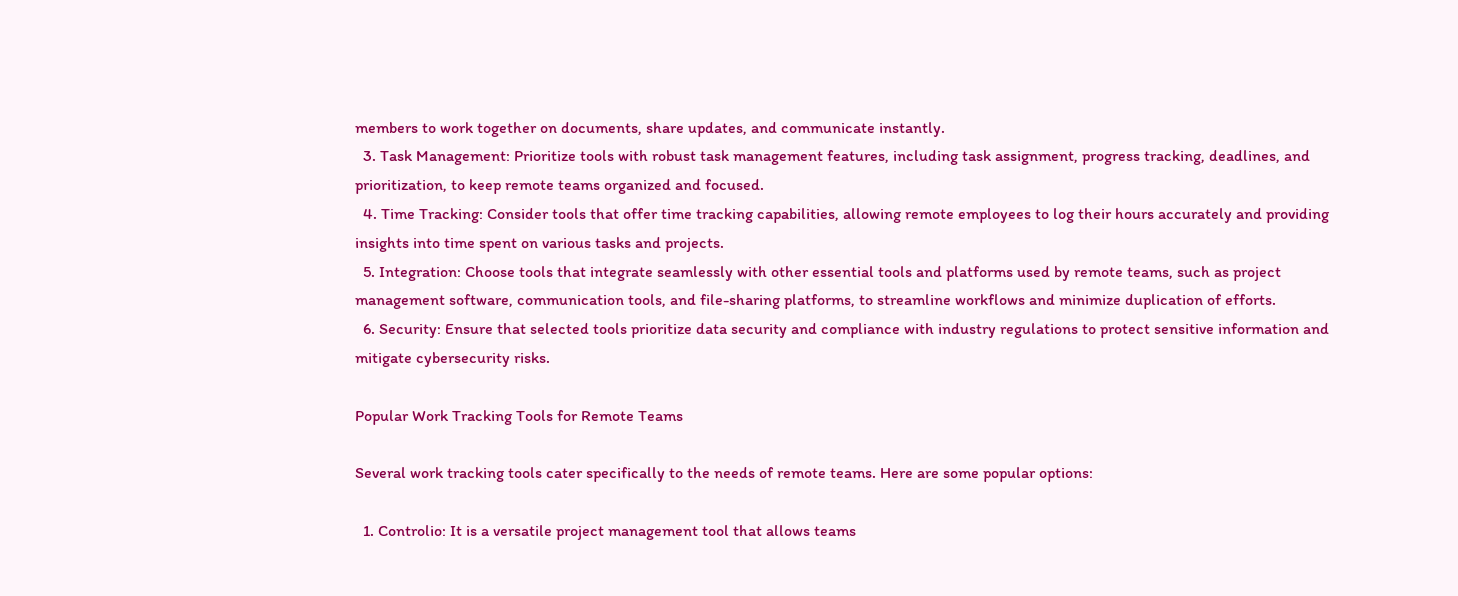members to work together on documents, share updates, and communicate instantly.
  3. Task Management: Prioritize tools with robust task management features, including task assignment, progress tracking, deadlines, and prioritization, to keep remote teams organized and focused.
  4. Time Tracking: Consider tools that offer time tracking capabilities, allowing remote employees to log their hours accurately and providing insights into time spent on various tasks and projects.
  5. Integration: Choose tools that integrate seamlessly with other essential tools and platforms used by remote teams, such as project management software, communication tools, and file-sharing platforms, to streamline workflows and minimize duplication of efforts.
  6. Security: Ensure that selected tools prioritize data security and compliance with industry regulations to protect sensitive information and mitigate cybersecurity risks.

Popular Work Tracking Tools for Remote Teams

Several work tracking tools cater specifically to the needs of remote teams. Here are some popular options:

  1. Controlio: It is a versatile project management tool that allows teams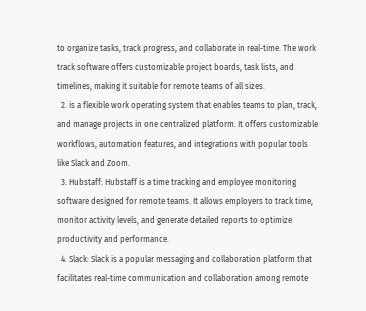to organize tasks, track progress, and collaborate in real-time. The work track software offers customizable project boards, task lists, and timelines, making it suitable for remote teams of all sizes.
  2. is a flexible work operating system that enables teams to plan, track, and manage projects in one centralized platform. It offers customizable workflows, automation features, and integrations with popular tools like Slack and Zoom.
  3. Hubstaff: Hubstaff is a time tracking and employee monitoring software designed for remote teams. It allows employers to track time, monitor activity levels, and generate detailed reports to optimize productivity and performance.
  4. Slack: Slack is a popular messaging and collaboration platform that facilitates real-time communication and collaboration among remote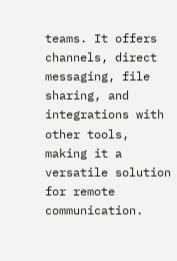teams. It offers channels, direct messaging, file sharing, and integrations with other tools, making it a versatile solution for remote communication.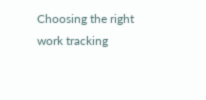Choosing the right work tracking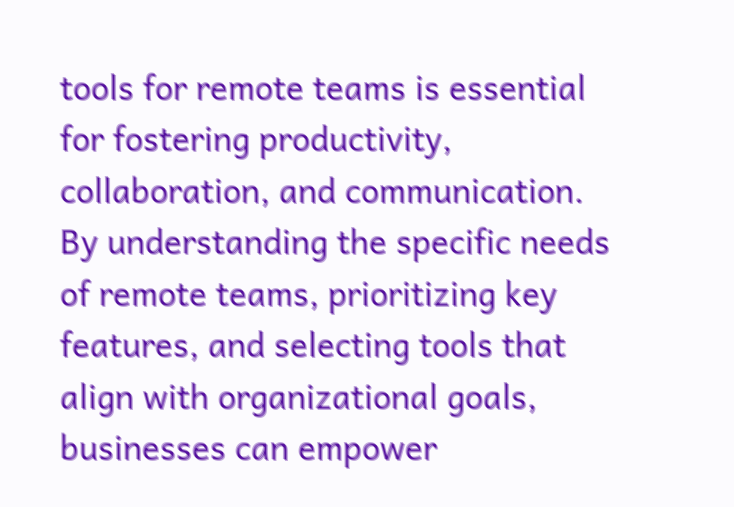tools for remote teams is essential for fostering productivity, collaboration, and communication. By understanding the specific needs of remote teams, prioritizing key features, and selecting tools that align with organizational goals, businesses can empower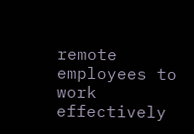remote employees to work effectively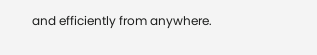and efficiently from anywhere.